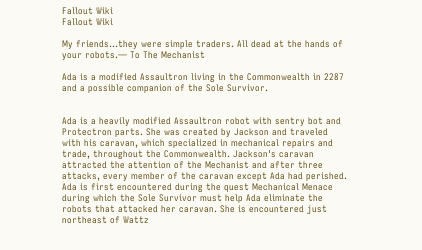Fallout Wiki
Fallout Wiki

My friends...they were simple traders. All dead at the hands of your robots.— To The Mechanist

Ada is a modified Assaultron living in the Commonwealth in 2287 and a possible companion of the Sole Survivor.


Ada is a heavily modified Assaultron robot with sentry bot and Protectron parts. She was created by Jackson and traveled with his caravan, which specialized in mechanical repairs and trade, throughout the Commonwealth. Jackson's caravan attracted the attention of the Mechanist and after three attacks, every member of the caravan except Ada had perished. Ada is first encountered during the quest Mechanical Menace during which the Sole Survivor must help Ada eliminate the robots that attacked her caravan. She is encountered just northeast of Wattz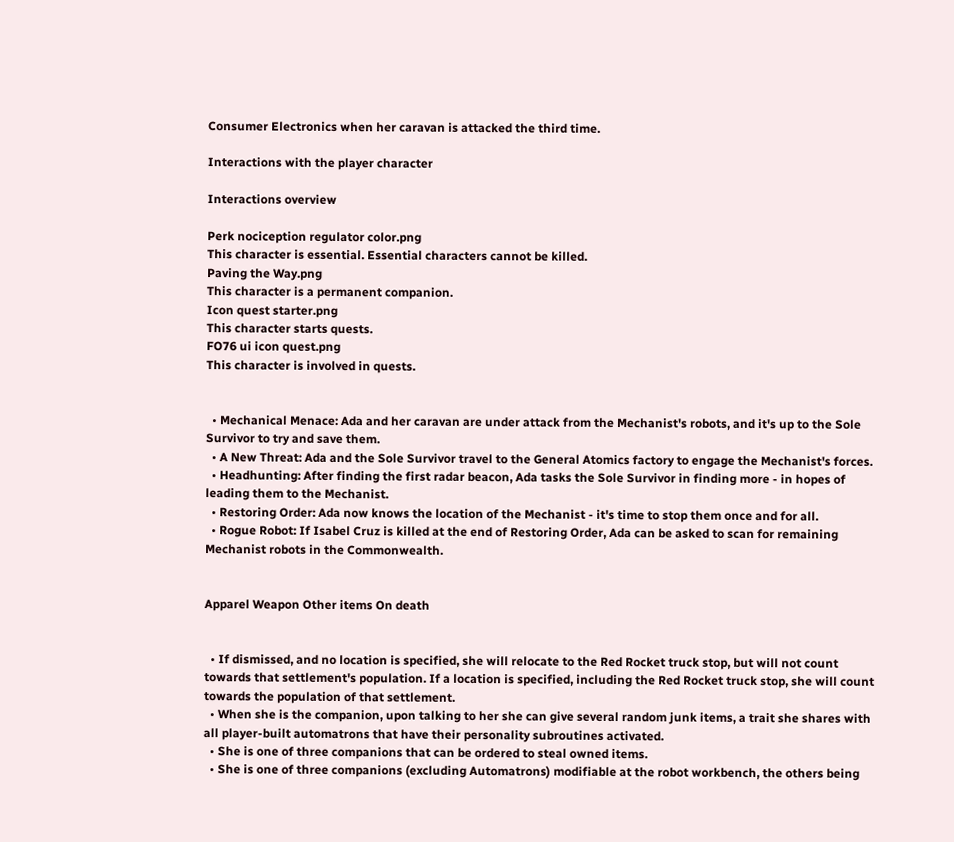Consumer Electronics when her caravan is attacked the third time.

Interactions with the player character

Interactions overview

Perk nociception regulator color.png
This character is essential. Essential characters cannot be killed.
Paving the Way.png
This character is a permanent companion.
Icon quest starter.png
This character starts quests.
FO76 ui icon quest.png
This character is involved in quests.


  • Mechanical Menace: Ada and her caravan are under attack from the Mechanist's robots, and it's up to the Sole Survivor to try and save them.
  • A New Threat: Ada and the Sole Survivor travel to the General Atomics factory to engage the Mechanist's forces.
  • Headhunting: After finding the first radar beacon, Ada tasks the Sole Survivor in finding more - in hopes of leading them to the Mechanist.
  • Restoring Order: Ada now knows the location of the Mechanist - it's time to stop them once and for all.
  • Rogue Robot: If Isabel Cruz is killed at the end of Restoring Order, Ada can be asked to scan for remaining Mechanist robots in the Commonwealth.


Apparel Weapon Other items On death


  • If dismissed, and no location is specified, she will relocate to the Red Rocket truck stop, but will not count towards that settlement's population. If a location is specified, including the Red Rocket truck stop, she will count towards the population of that settlement.
  • When she is the companion, upon talking to her she can give several random junk items, a trait she shares with all player-built automatrons that have their personality subroutines activated.
  • She is one of three companions that can be ordered to steal owned items.
  • She is one of three companions (excluding Automatrons) modifiable at the robot workbench, the others being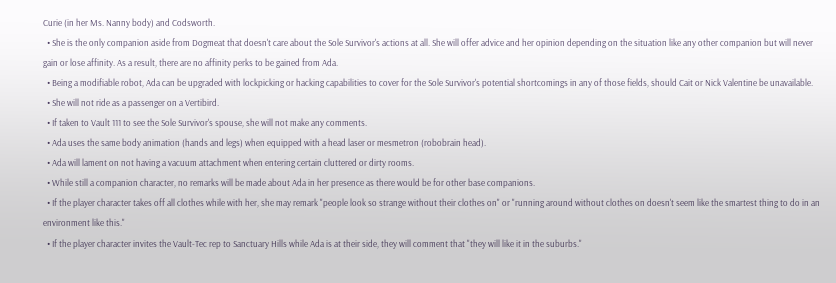Curie (in her Ms. Nanny body) and Codsworth.
  • She is the only companion aside from Dogmeat that doesn't care about the Sole Survivor's actions at all. She will offer advice and her opinion depending on the situation like any other companion but will never gain or lose affinity. As a result, there are no affinity perks to be gained from Ada.
  • Being a modifiable robot, Ada can be upgraded with lockpicking or hacking capabilities to cover for the Sole Survivor's potential shortcomings in any of those fields, should Cait or Nick Valentine be unavailable.
  • She will not ride as a passenger on a Vertibird.
  • If taken to Vault 111 to see the Sole Survivor's spouse, she will not make any comments.
  • Ada uses the same body animation (hands and legs) when equipped with a head laser or mesmetron (robobrain head).
  • Ada will lament on not having a vacuum attachment when entering certain cluttered or dirty rooms.
  • While still a companion character, no remarks will be made about Ada in her presence as there would be for other base companions.
  • If the player character takes off all clothes while with her, she may remark "people look so strange without their clothes on" or "running around without clothes on doesn't seem like the smartest thing to do in an environment like this."
  • If the player character invites the Vault-Tec rep to Sanctuary Hills while Ada is at their side, they will comment that "they will like it in the suburbs."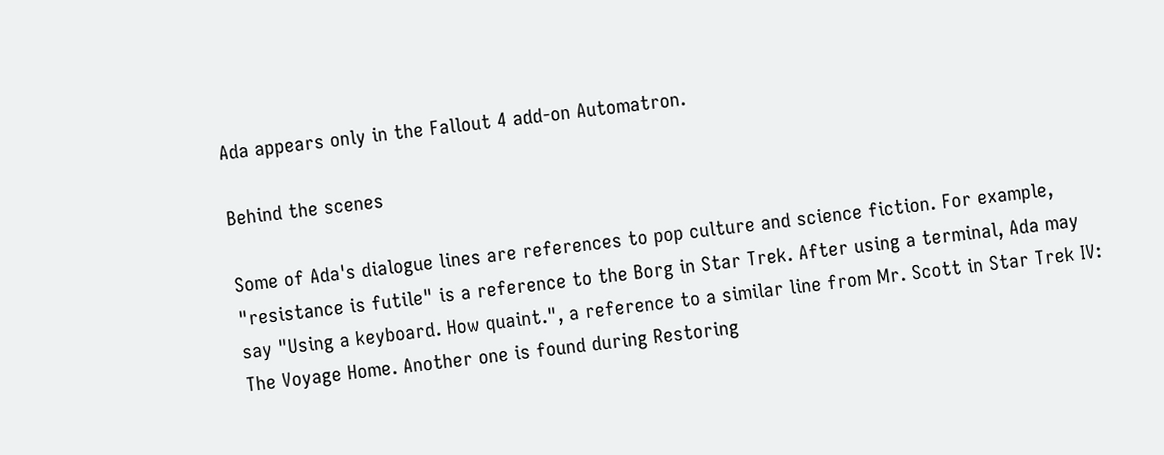Ada appears only in the Fallout 4 add-on Automatron.

Behind the scenes

Some of Ada's dialogue lines are references to pop culture and science fiction. For example, "resistance is futile" is a reference to the Borg in Star Trek. After using a terminal, Ada may say "Using a keyboard. How quaint.", a reference to a similar line from Mr. Scott in Star Trek IV: The Voyage Home. Another one is found during Restoring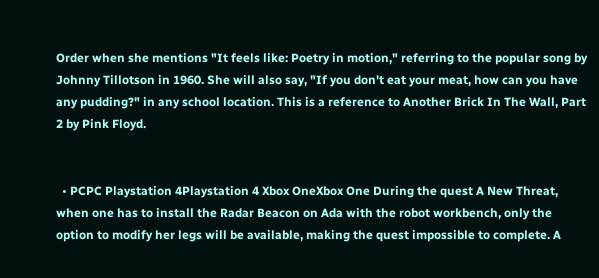Order when she mentions "It feels like: Poetry in motion," referring to the popular song by Johnny Tillotson in 1960. She will also say, "If you don't eat your meat, how can you have any pudding?" in any school location. This is a reference to Another Brick In The Wall, Part 2 by Pink Floyd.


  • PCPC Playstation 4Playstation 4 Xbox OneXbox One During the quest A New Threat, when one has to install the Radar Beacon on Ada with the robot workbench, only the option to modify her legs will be available, making the quest impossible to complete. A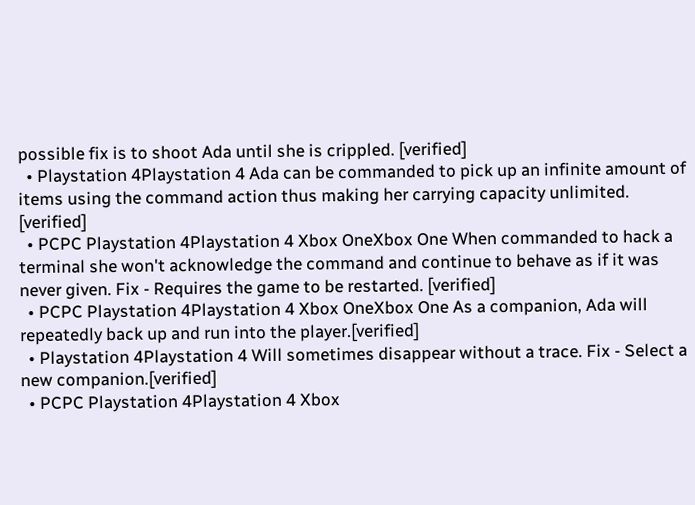possible fix is to shoot Ada until she is crippled. [verified]
  • Playstation 4Playstation 4 Ada can be commanded to pick up an infinite amount of items using the command action thus making her carrying capacity unlimited. [verified]
  • PCPC Playstation 4Playstation 4 Xbox OneXbox One When commanded to hack a terminal she won't acknowledge the command and continue to behave as if it was never given. Fix - Requires the game to be restarted. [verified]
  • PCPC Playstation 4Playstation 4 Xbox OneXbox One As a companion, Ada will repeatedly back up and run into the player.[verified]
  • Playstation 4Playstation 4 Will sometimes disappear without a trace. Fix - Select a new companion.[verified]
  • PCPC Playstation 4Playstation 4 Xbox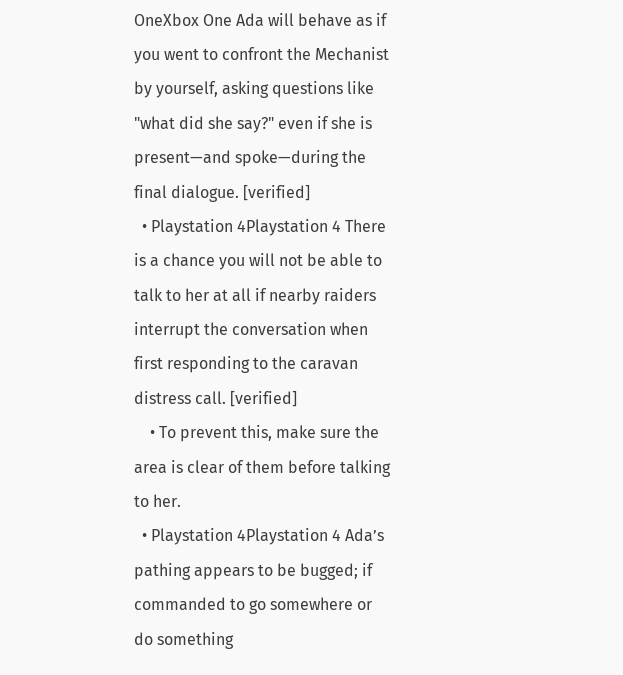OneXbox One Ada will behave as if you went to confront the Mechanist by yourself, asking questions like "what did she say?" even if she is present—and spoke—during the final dialogue. [verified]
  • Playstation 4Playstation 4 There is a chance you will not be able to talk to her at all if nearby raiders interrupt the conversation when first responding to the caravan distress call. [verified]
    • To prevent this, make sure the area is clear of them before talking to her.
  • Playstation 4Playstation 4 Ada’s pathing appears to be bugged; if commanded to go somewhere or do something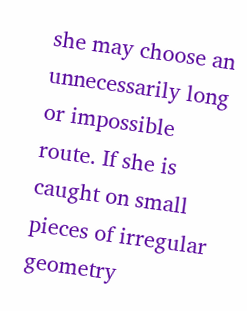she may choose an unnecessarily long or impossible route. If she is caught on small pieces of irregular geometry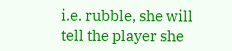i.e. rubble, she will tell the player she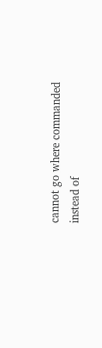cannot go where commanded instead of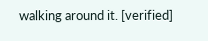walking around it. [verified]